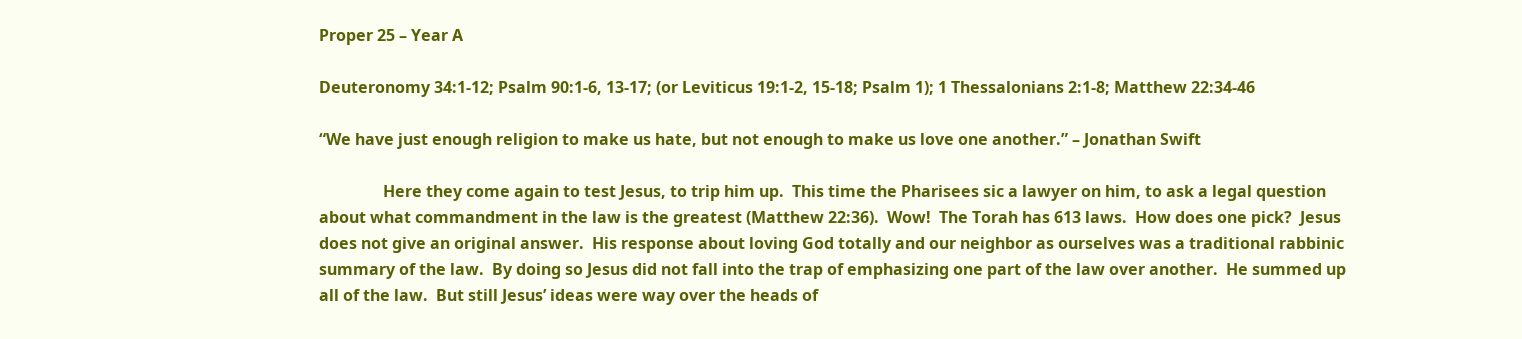Proper 25 – Year A

Deuteronomy 34:1-12; Psalm 90:1-6, 13-17; (or Leviticus 19:1-2, 15-18; Psalm 1); 1 Thessalonians 2:1-8; Matthew 22:34-46

“We have just enough religion to make us hate, but not enough to make us love one another.” – Jonathan Swift

                Here they come again to test Jesus, to trip him up.  This time the Pharisees sic a lawyer on him, to ask a legal question about what commandment in the law is the greatest (Matthew 22:36).  Wow!  The Torah has 613 laws.  How does one pick?  Jesus does not give an original answer.  His response about loving God totally and our neighbor as ourselves was a traditional rabbinic summary of the law.  By doing so Jesus did not fall into the trap of emphasizing one part of the law over another.  He summed up all of the law.  But still Jesus’ ideas were way over the heads of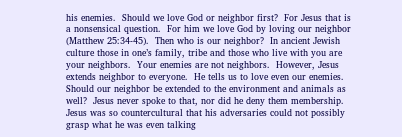his enemies.  Should we love God or neighbor first?  For Jesus that is a nonsensical question.  For him we love God by loving our neighbor (Matthew 25:34-45).  Then who is our neighbor?  In ancient Jewish culture those in one’s family, tribe and those who live with you are your neighbors.  Your enemies are not neighbors.  However, Jesus extends neighbor to everyone.  He tells us to love even our enemies.  Should our neighbor be extended to the environment and animals as well?  Jesus never spoke to that, nor did he deny them membership.  Jesus was so countercultural that his adversaries could not possibly grasp what he was even talking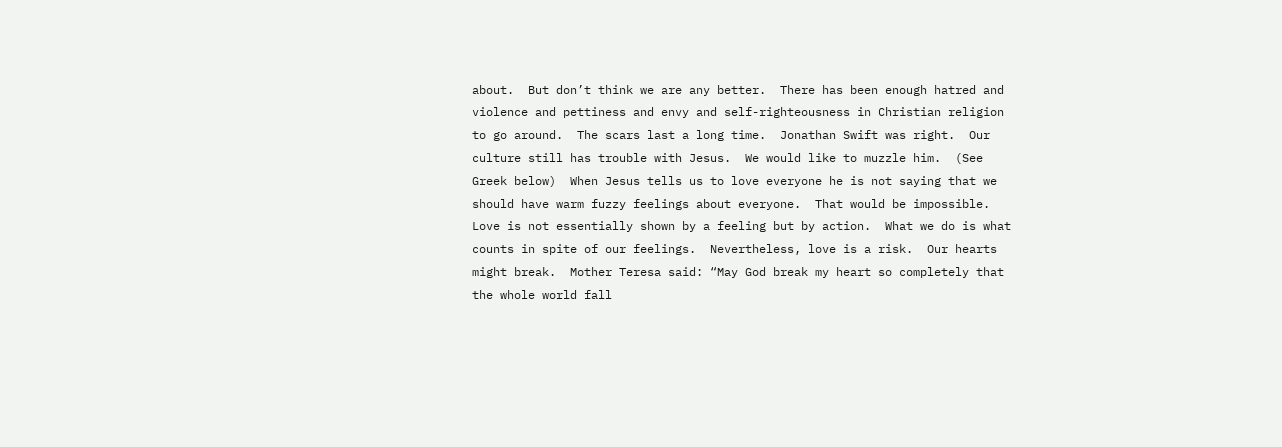about.  But don’t think we are any better.  There has been enough hatred and violence and pettiness and envy and self-righteousness in Christian religion to go around.  The scars last a long time.  Jonathan Swift was right.  Our culture still has trouble with Jesus.  We would like to muzzle him.  (See Greek below)  When Jesus tells us to love everyone he is not saying that we should have warm fuzzy feelings about everyone.  That would be impossible.  Love is not essentially shown by a feeling but by action.  What we do is what counts in spite of our feelings.  Nevertheless, love is a risk.  Our hearts might break.  Mother Teresa said: “May God break my heart so completely that the whole world fall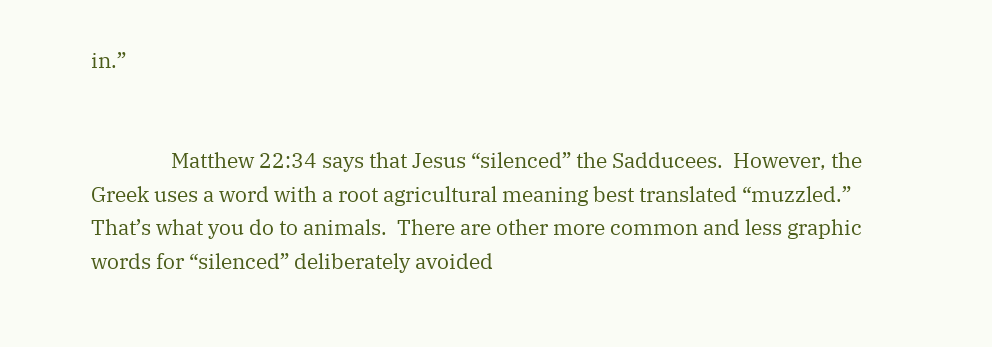in.”


                Matthew 22:34 says that Jesus “silenced” the Sadducees.  However, the Greek uses a word with a root agricultural meaning best translated “muzzled.”  That’s what you do to animals.  There are other more common and less graphic words for “silenced” deliberately avoided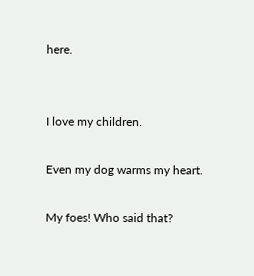here.


I love my children.

Even my dog warms my heart.

My foes! Who said that?